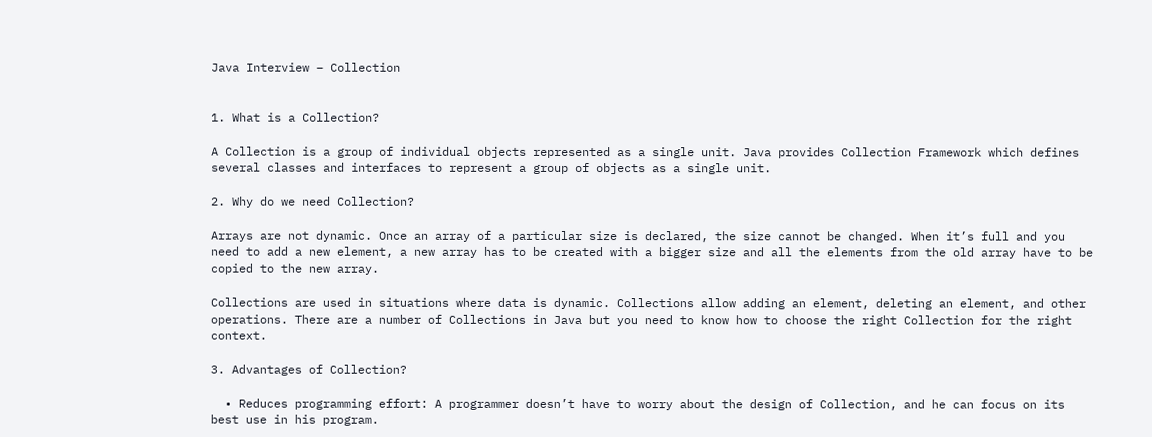Java Interview – Collection


1. What is a Collection?

A Collection is a group of individual objects represented as a single unit. Java provides Collection Framework which defines several classes and interfaces to represent a group of objects as a single unit.

2. Why do we need Collection?

Arrays are not dynamic. Once an array of a particular size is declared, the size cannot be changed. When it’s full and you need to add a new element, a new array has to be created with a bigger size and all the elements from the old array have to be copied to the new array.

Collections are used in situations where data is dynamic. Collections allow adding an element, deleting an element, and other operations. There are a number of Collections in Java but you need to know how to choose the right Collection for the right context.

3. Advantages of Collection?

  • Reduces programming effort: A programmer doesn’t have to worry about the design of Collection, and he can focus on its best use in his program.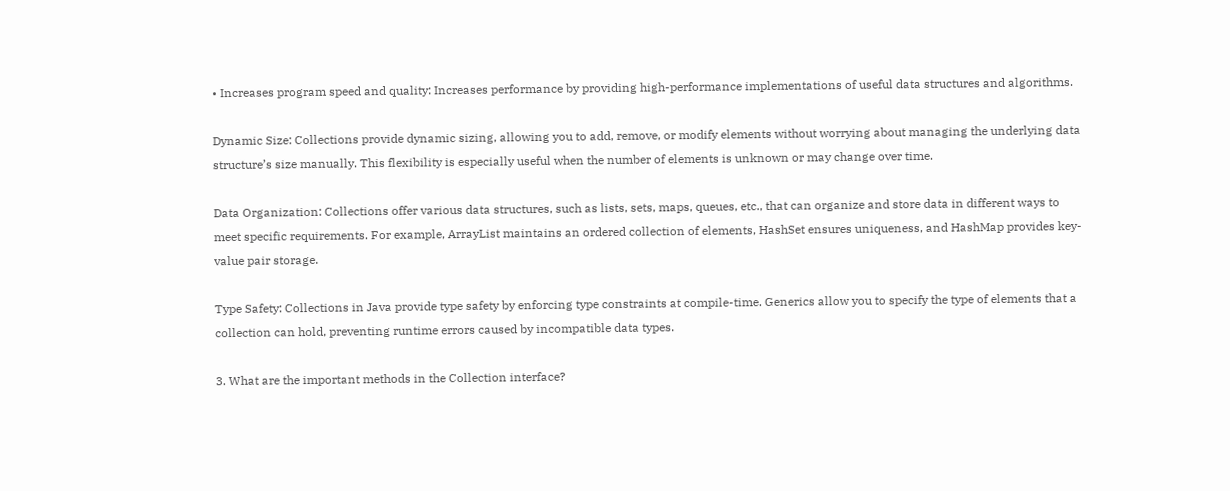• Increases program speed and quality: Increases performance by providing high-performance implementations of useful data structures and algorithms.

Dynamic Size: Collections provide dynamic sizing, allowing you to add, remove, or modify elements without worrying about managing the underlying data structure’s size manually. This flexibility is especially useful when the number of elements is unknown or may change over time.

Data Organization: Collections offer various data structures, such as lists, sets, maps, queues, etc., that can organize and store data in different ways to meet specific requirements. For example, ArrayList maintains an ordered collection of elements, HashSet ensures uniqueness, and HashMap provides key-value pair storage.

Type Safety: Collections in Java provide type safety by enforcing type constraints at compile-time. Generics allow you to specify the type of elements that a collection can hold, preventing runtime errors caused by incompatible data types.

3. What are the important methods in the Collection interface?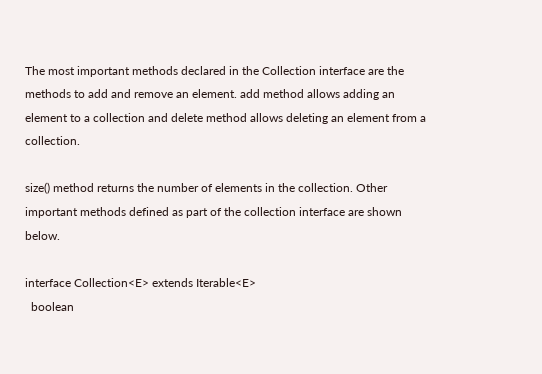The most important methods declared in the Collection interface are the methods to add and remove an element. add method allows adding an element to a collection and delete method allows deleting an element from a collection.

size() method returns the number of elements in the collection. Other important methods defined as part of the collection interface are shown below.

interface Collection<E> extends Iterable<E>
  boolean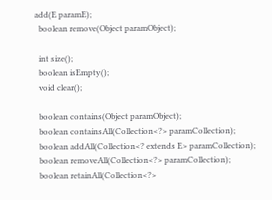add(E paramE);
  boolean remove(Object paramObject);

  int size();
  boolean isEmpty();
  void clear();

  boolean contains(Object paramObject);
  boolean containsAll(Collection<?> paramCollection);
  boolean addAll(Collection<? extends E> paramCollection);
  boolean removeAll(Collection<?> paramCollection);
  boolean retainAll(Collection<?>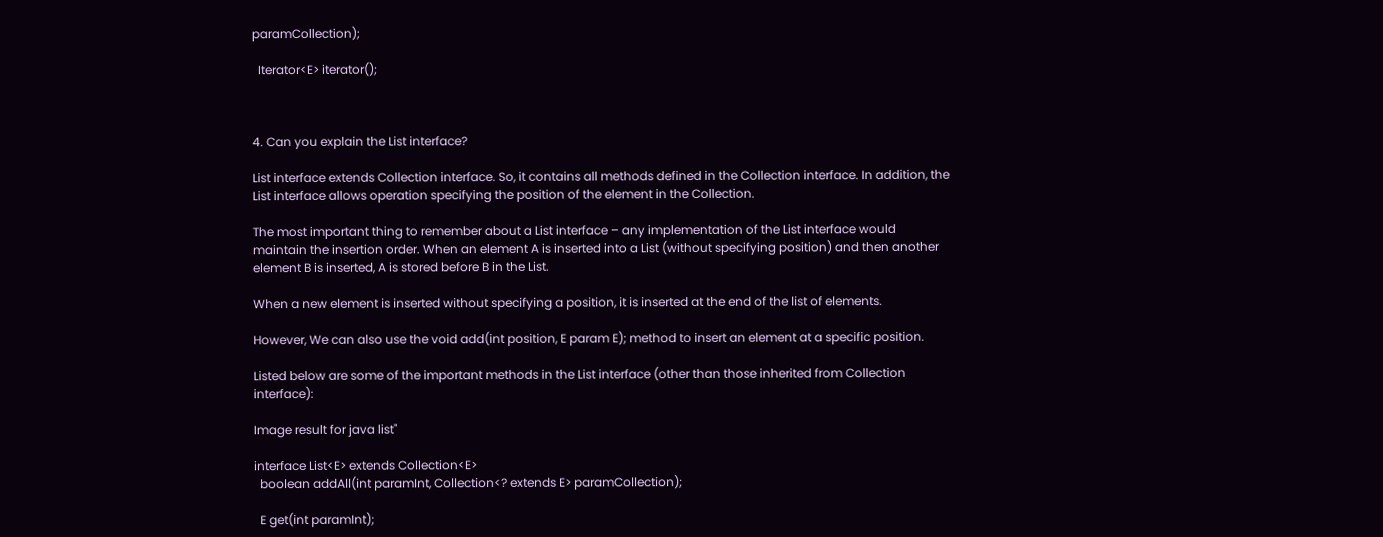paramCollection);

  Iterator<E> iterator();



4. Can you explain the List interface?

List interface extends Collection interface. So, it contains all methods defined in the Collection interface. In addition, the List interface allows operation specifying the position of the element in the Collection.

The most important thing to remember about a List interface – any implementation of the List interface would maintain the insertion order. When an element A is inserted into a List (without specifying position) and then another element B is inserted, A is stored before B in the List.

When a new element is inserted without specifying a position, it is inserted at the end of the list of elements.

However, We can also use the void add(int position, E param E); method to insert an element at a specific position.

Listed below are some of the important methods in the List interface (other than those inherited from Collection interface):

Image result for java list"

interface List<E> extends Collection<E>
  boolean addAll(int paramInt, Collection<? extends E> paramCollection);

  E get(int paramInt);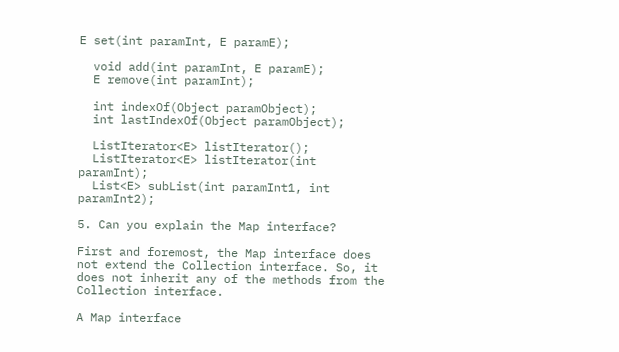E set(int paramInt, E paramE);

  void add(int paramInt, E paramE);
  E remove(int paramInt);

  int indexOf(Object paramObject);
  int lastIndexOf(Object paramObject);

  ListIterator<E> listIterator();
  ListIterator<E> listIterator(int paramInt);
  List<E> subList(int paramInt1, int paramInt2);

5. Can you explain the Map interface?

First and foremost, the Map interface does not extend the Collection interface. So, it does not inherit any of the methods from the Collection interface.

A Map interface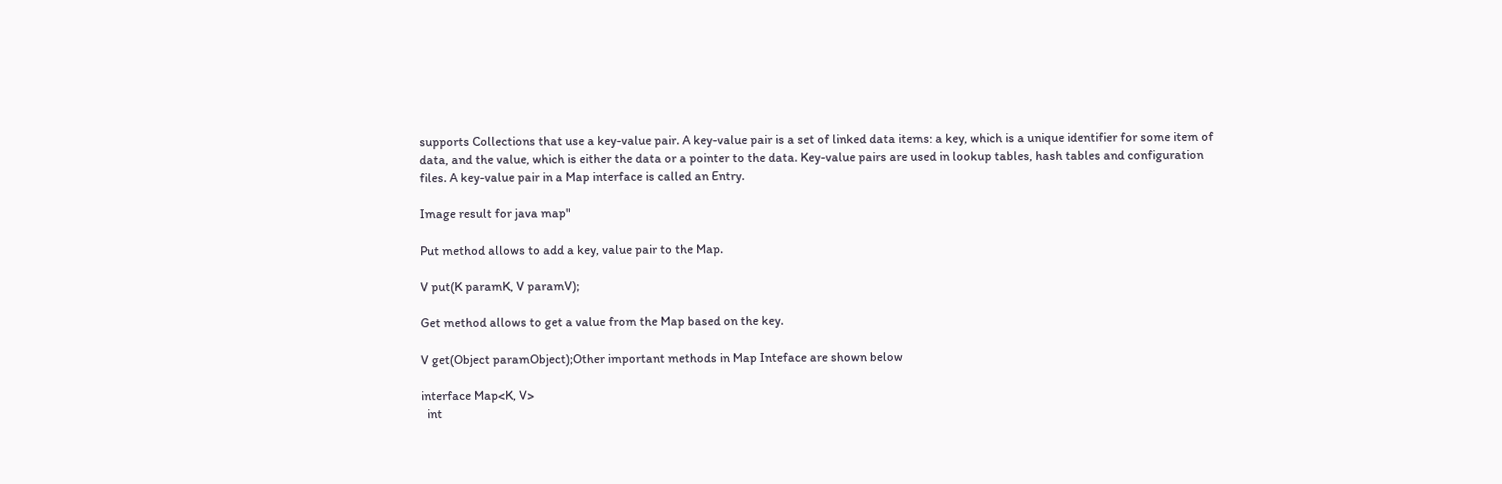supports Collections that use a key-value pair. A key-value pair is a set of linked data items: a key, which is a unique identifier for some item of data, and the value, which is either the data or a pointer to the data. Key-value pairs are used in lookup tables, hash tables and configuration files. A key-value pair in a Map interface is called an Entry.

Image result for java map"

Put method allows to add a key, value pair to the Map.

V put(K paramK, V paramV);

Get method allows to get a value from the Map based on the key.

V get(Object paramObject);Other important methods in Map Inteface are shown below

interface Map<K, V>
  int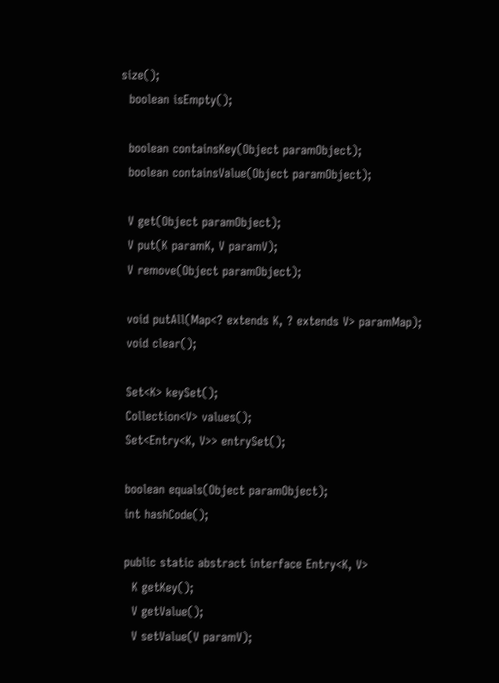size();
  boolean isEmpty();

  boolean containsKey(Object paramObject);
  boolean containsValue(Object paramObject);

  V get(Object paramObject);
  V put(K paramK, V paramV);
  V remove(Object paramObject);

  void putAll(Map<? extends K, ? extends V> paramMap);
  void clear();

  Set<K> keySet();
  Collection<V> values();
  Set<Entry<K, V>> entrySet();

  boolean equals(Object paramObject);
  int hashCode();

  public static abstract interface Entry<K, V>
    K getKey();
    V getValue();
    V setValue(V paramV);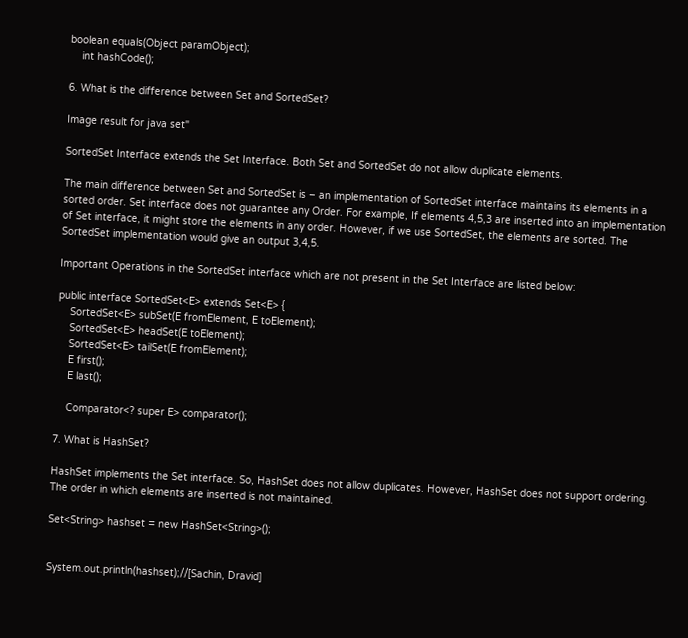boolean equals(Object paramObject);
    int hashCode();

6. What is the difference between Set and SortedSet?

Image result for java set"

SortedSet Interface extends the Set Interface. Both Set and SortedSet do not allow duplicate elements.

The main difference between Set and SortedSet is – an implementation of SortedSet interface maintains its elements in a sorted order. Set interface does not guarantee any Order. For example, If elements 4,5,3 are inserted into an implementation of Set interface, it might store the elements in any order. However, if we use SortedSet, the elements are sorted. The SortedSet implementation would give an output 3,4,5.

Important Operations in the SortedSet interface which are not present in the Set Interface are listed below:

public interface SortedSet<E> extends Set<E> {
    SortedSet<E> subSet(E fromElement, E toElement);
    SortedSet<E> headSet(E toElement);
    SortedSet<E> tailSet(E fromElement);
    E first();
    E last();

    Comparator<? super E> comparator();

7. What is HashSet?

HashSet implements the Set interface. So, HashSet does not allow duplicates. However, HashSet does not support ordering. The order in which elements are inserted is not maintained.

Set<String> hashset = new HashSet<String>();


System.out.println(hashset);//[Sachin, Dravid]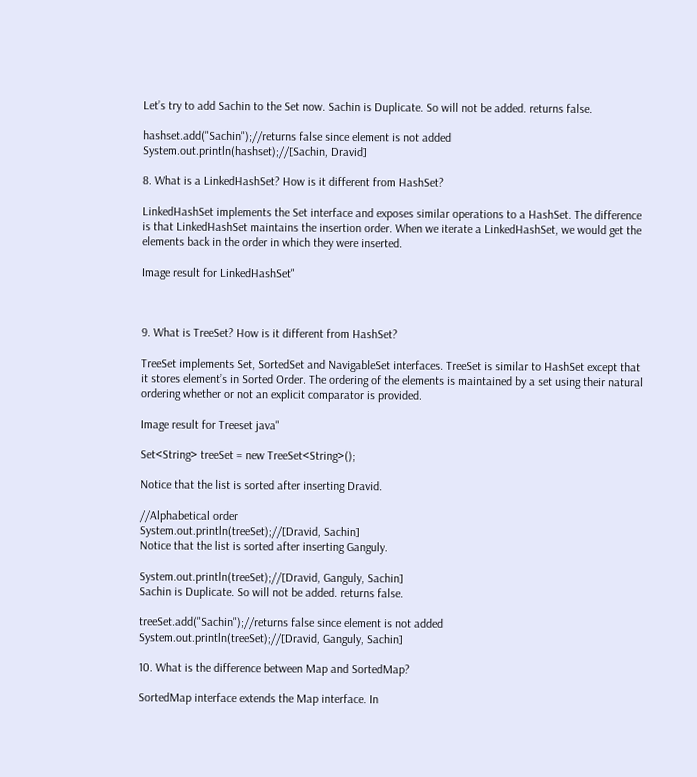Let’s try to add Sachin to the Set now. Sachin is Duplicate. So will not be added. returns false.

hashset.add("Sachin");//returns false since element is not added
System.out.println(hashset);//[Sachin, Dravid]

8. What is a LinkedHashSet? How is it different from HashSet?

LinkedHashSet implements the Set interface and exposes similar operations to a HashSet. The difference is that LinkedHashSet maintains the insertion order. When we iterate a LinkedHashSet, we would get the elements back in the order in which they were inserted.

Image result for LinkedHashSet"



9. What is TreeSet? How is it different from HashSet?

TreeSet implements Set, SortedSet and NavigableSet interfaces. TreeSet is similar to HashSet except that it stores element’s in Sorted Order. The ordering of the elements is maintained by a set using their natural ordering whether or not an explicit comparator is provided.

Image result for Treeset java"

Set<String> treeSet = new TreeSet<String>();

Notice that the list is sorted after inserting Dravid.

//Alphabetical order
System.out.println(treeSet);//[Dravid, Sachin]
Notice that the list is sorted after inserting Ganguly.

System.out.println(treeSet);//[Dravid, Ganguly, Sachin]
Sachin is Duplicate. So will not be added. returns false.

treeSet.add("Sachin");//returns false since element is not added
System.out.println(treeSet);//[Dravid, Ganguly, Sachin]

10. What is the difference between Map and SortedMap?

SortedMap interface extends the Map interface. In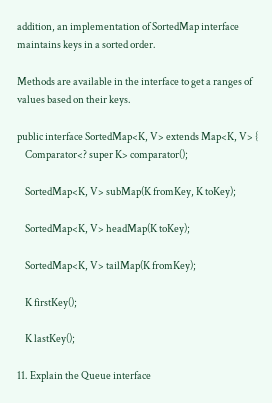addition, an implementation of SortedMap interface maintains keys in a sorted order.

Methods are available in the interface to get a ranges of values based on their keys.

public interface SortedMap<K, V> extends Map<K, V> {
    Comparator<? super K> comparator();

    SortedMap<K, V> subMap(K fromKey, K toKey);

    SortedMap<K, V> headMap(K toKey);

    SortedMap<K, V> tailMap(K fromKey);

    K firstKey();

    K lastKey();

11. Explain the Queue interface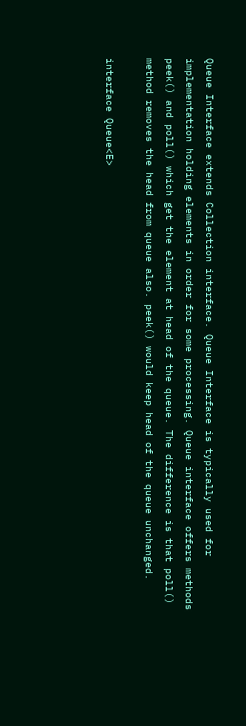Queue Interface extends Collection interface. Queue Interface is typically used for implementation holding elements in order for some processing. Queue interface offers methods peek() and poll() which get the element at head of the queue. The difference is that poll() method removes the head from queue also. peek() would keep head of the queue unchanged.

interface Queue<E>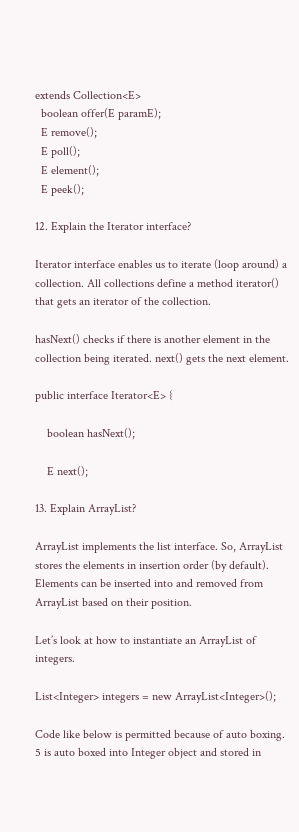extends Collection<E>
  boolean offer(E paramE);
  E remove();
  E poll();
  E element();
  E peek();

12. Explain the Iterator interface?

Iterator interface enables us to iterate (loop around) a collection. All collections define a method iterator() that gets an iterator of the collection.

hasNext() checks if there is another element in the collection being iterated. next() gets the next element.

public interface Iterator<E> {

    boolean hasNext();

    E next();

13. Explain ArrayList?

ArrayList implements the list interface. So, ArrayList stores the elements in insertion order (by default). Elements can be inserted into and removed from ArrayList based on their position.

Let’s look at how to instantiate an ArrayList of integers.

List<Integer> integers = new ArrayList<Integer>();

Code like below is permitted because of auto boxing. 5 is auto boxed into Integer object and stored in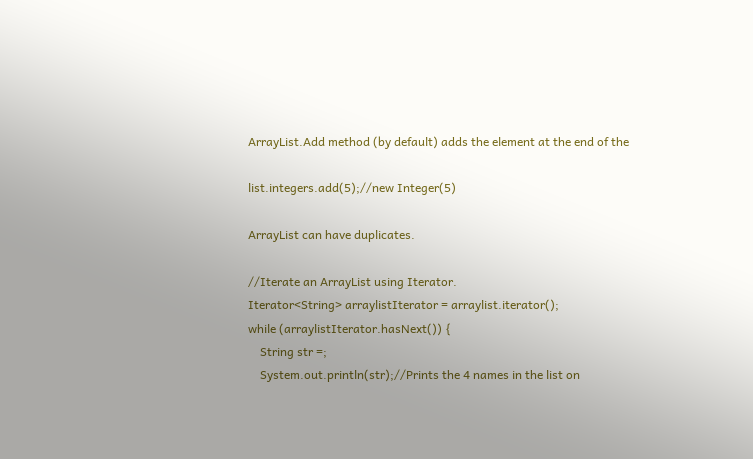ArrayList.Add method (by default) adds the element at the end of the

list.integers.add(5);//new Integer(5)

ArrayList can have duplicates.

//Iterate an ArrayList using Iterator.
Iterator<String> arraylistIterator = arraylist.iterator();
while (arraylistIterator.hasNext()) {
    String str =;
    System.out.println(str);//Prints the 4 names in the list on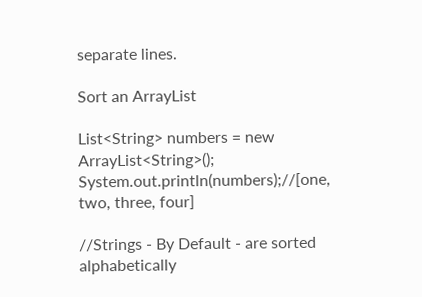separate lines.

Sort an ArrayList

List<String> numbers = new ArrayList<String>();
System.out.println(numbers);//[one, two, three, four]

//Strings - By Default - are sorted alphabetically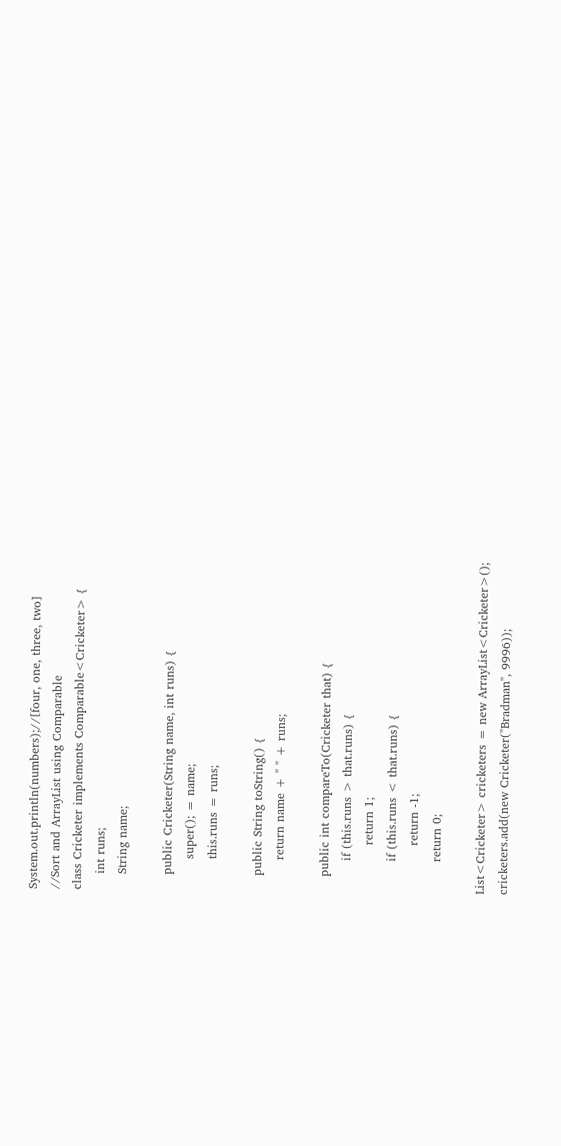System.out.println(numbers);//[four, one, three, two]
//Sort and ArrayList using Comparable
class Cricketer implements Comparable<Cricketer> {
    int runs;
    String name;

    public Cricketer(String name, int runs) {
        super(); = name;
        this.runs = runs;

    public String toString() {
        return name + " " + runs;

    public int compareTo(Cricketer that) {
        if (this.runs > that.runs) {
            return 1;
        if (this.runs < that.runs) {
            return -1;
        return 0;

List<Cricketer> cricketers = new ArrayList<Cricketer>();
cricketers.add(new Cricketer("Bradman", 9996));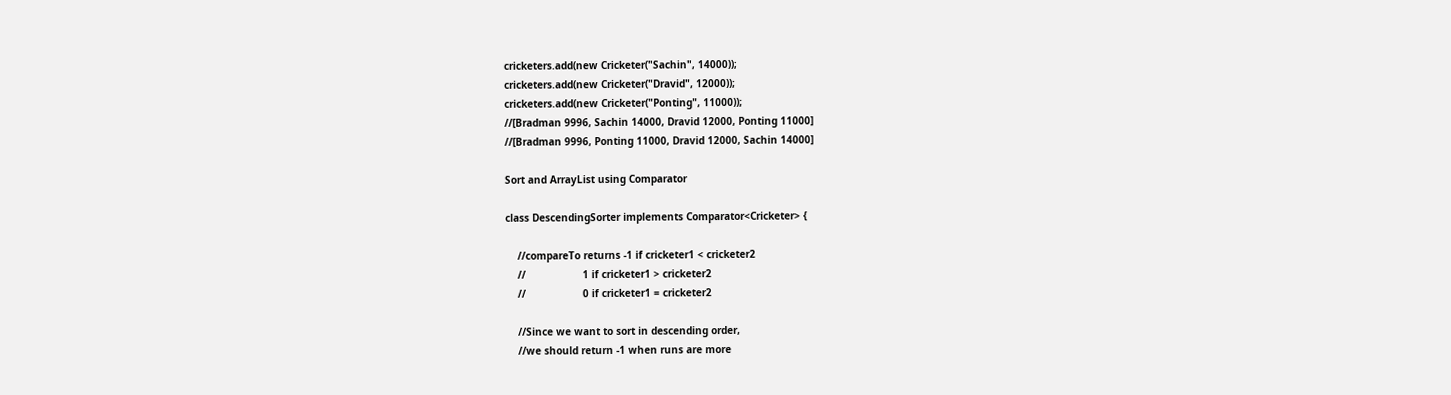cricketers.add(new Cricketer("Sachin", 14000));
cricketers.add(new Cricketer("Dravid", 12000));
cricketers.add(new Cricketer("Ponting", 11000));
//[Bradman 9996, Sachin 14000, Dravid 12000, Ponting 11000]
//[Bradman 9996, Ponting 11000, Dravid 12000, Sachin 14000]

Sort and ArrayList using Comparator

class DescendingSorter implements Comparator<Cricketer> {

    //compareTo returns -1 if cricketer1 < cricketer2
    //                   1 if cricketer1 > cricketer2
    //                   0 if cricketer1 = cricketer2

    //Since we want to sort in descending order,
    //we should return -1 when runs are more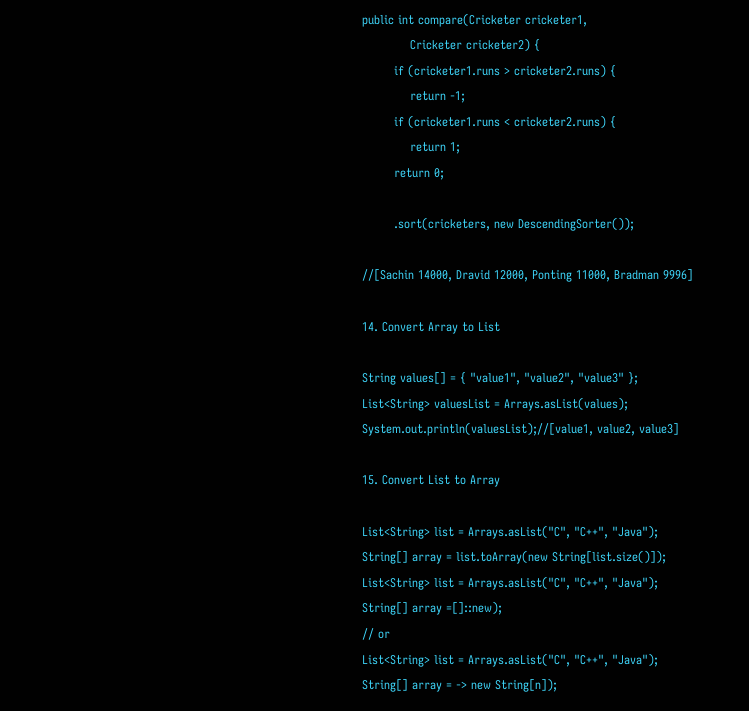public int compare(Cricketer cricketer1,
            Cricketer cricketer2) {
        if (cricketer1.runs > cricketer2.runs) {
            return -1;
        if (cricketer1.runs < cricketer2.runs) {
            return 1;
        return 0;

        .sort(cricketers, new DescendingSorter());

//[Sachin 14000, Dravid 12000, Ponting 11000, Bradman 9996]

14. Convert Array to List

String values[] = { "value1", "value2", "value3" };
List<String> valuesList = Arrays.asList(values);
System.out.println(valuesList);//[value1, value2, value3]

15. Convert List to Array

List<String> list = Arrays.asList("C", "C++", "Java");
String[] array = list.toArray(new String[list.size()]);
List<String> list = Arrays.asList("C", "C++", "Java");
String[] array =[]::new);
// or
List<String> list = Arrays.asList("C", "C++", "Java");
String[] array = -> new String[n]);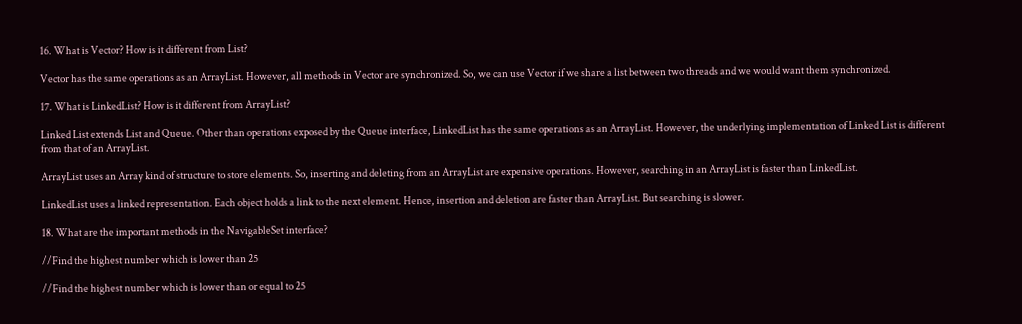16. What is Vector? How is it different from List?

Vector has the same operations as an ArrayList. However, all methods in Vector are synchronized. So, we can use Vector if we share a list between two threads and we would want them synchronized.

17. What is LinkedList? How is it different from ArrayList?

Linked List extends List and Queue. Other than operations exposed by the Queue interface, LinkedList has the same operations as an ArrayList. However, the underlying implementation of Linked List is different from that of an ArrayList.

ArrayList uses an Array kind of structure to store elements. So, inserting and deleting from an ArrayList are expensive operations. However, searching in an ArrayList is faster than LinkedList.

LinkedList uses a linked representation. Each object holds a link to the next element. Hence, insertion and deletion are faster than ArrayList. But searching is slower.

18. What are the important methods in the NavigableSet interface?

//Find the highest number which is lower than 25

//Find the highest number which is lower than or equal to 25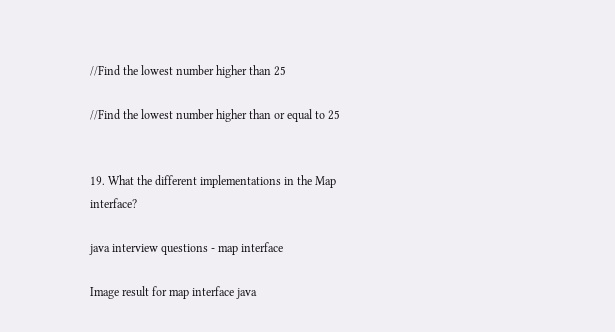//Find the lowest number higher than 25

//Find the lowest number higher than or equal to 25


19. What the different implementations in the Map interface?

java interview questions - map interface

Image result for map interface java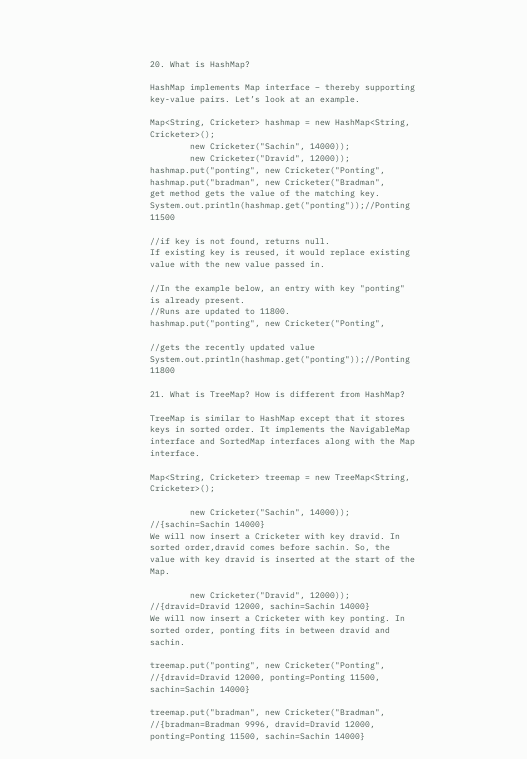20. What is HashMap?

HashMap implements Map interface – thereby supporting key-value pairs. Let’s look at an example.

Map<String, Cricketer> hashmap = new HashMap<String, Cricketer>();
        new Cricketer("Sachin", 14000));
        new Cricketer("Dravid", 12000));
hashmap.put("ponting", new Cricketer("Ponting",
hashmap.put("bradman", new Cricketer("Bradman",
get method gets the value of the matching key.
System.out.println(hashmap.get("ponting"));//Ponting 11500

//if key is not found, returns null.
If existing key is reused, it would replace existing value with the new value passed in.

//In the example below, an entry with key "ponting" is already present.
//Runs are updated to 11800.
hashmap.put("ponting", new Cricketer("Ponting",

//gets the recently updated value
System.out.println(hashmap.get("ponting"));//Ponting 11800

21. What is TreeMap? How is different from HashMap?

TreeMap is similar to HashMap except that it stores keys in sorted order. It implements the NavigableMap interface and SortedMap interfaces along with the Map interface.

Map<String, Cricketer> treemap = new TreeMap<String, Cricketer>();

        new Cricketer("Sachin", 14000));
//{sachin=Sachin 14000}
We will now insert a Cricketer with key dravid. In sorted order,dravid comes before sachin. So, the value with key dravid is inserted at the start of the Map.

        new Cricketer("Dravid", 12000));
//{dravid=Dravid 12000, sachin=Sachin 14000}
We will now insert a Cricketer with key ponting. In sorted order, ponting fits in between dravid and sachin.

treemap.put("ponting", new Cricketer("Ponting",
//{dravid=Dravid 12000, ponting=Ponting 11500, sachin=Sachin 14000}

treemap.put("bradman", new Cricketer("Bradman",
//{bradman=Bradman 9996, dravid=Dravid 12000, ponting=Ponting 11500, sachin=Sachin 14000}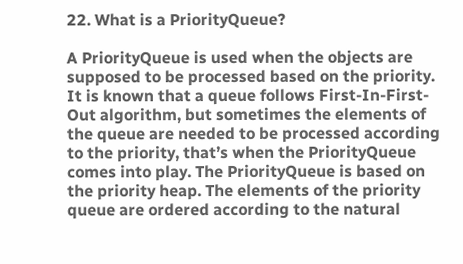22. What is a PriorityQueue?

A PriorityQueue is used when the objects are supposed to be processed based on the priority. It is known that a queue follows First-In-First-Out algorithm, but sometimes the elements of the queue are needed to be processed according to the priority, that’s when the PriorityQueue comes into play. The PriorityQueue is based on the priority heap. The elements of the priority queue are ordered according to the natural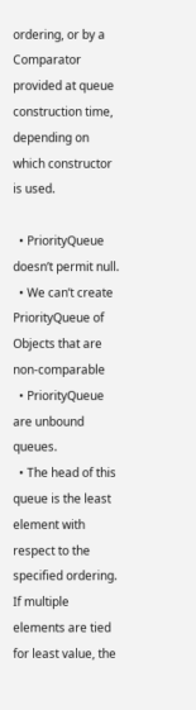ordering, or by a Comparator provided at queue construction time, depending on which constructor is used.

  • PriorityQueue doesn’t permit null.
  • We can’t create PriorityQueue of Objects that are non-comparable
  • PriorityQueue are unbound queues.
  • The head of this queue is the least element with respect to the specified ordering. If multiple elements are tied for least value, the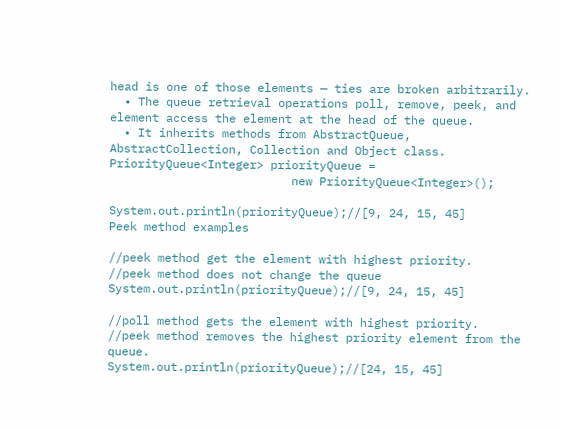head is one of those elements — ties are broken arbitrarily.
  • The queue retrieval operations poll, remove, peek, and element access the element at the head of the queue.
  • It inherits methods from AbstractQueue, AbstractCollection, Collection and Object class.
PriorityQueue<Integer> priorityQueue =
                          new PriorityQueue<Integer>();

System.out.println(priorityQueue);//[9, 24, 15, 45]
Peek method examples

//peek method get the element with highest priority.
//peek method does not change the queue
System.out.println(priorityQueue);//[9, 24, 15, 45]

//poll method gets the element with highest priority.
//peek method removes the highest priority element from the queue.
System.out.println(priorityQueue);//[24, 15, 45]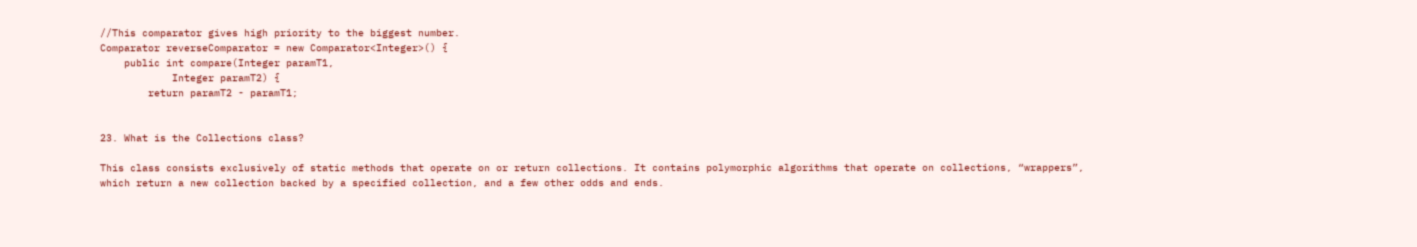//This comparator gives high priority to the biggest number.
Comparator reverseComparator = new Comparator<Integer>() {
    public int compare(Integer paramT1,
            Integer paramT2) {
        return paramT2 - paramT1;


23. What is the Collections class?

This class consists exclusively of static methods that operate on or return collections. It contains polymorphic algorithms that operate on collections, “wrappers”, which return a new collection backed by a specified collection, and a few other odds and ends.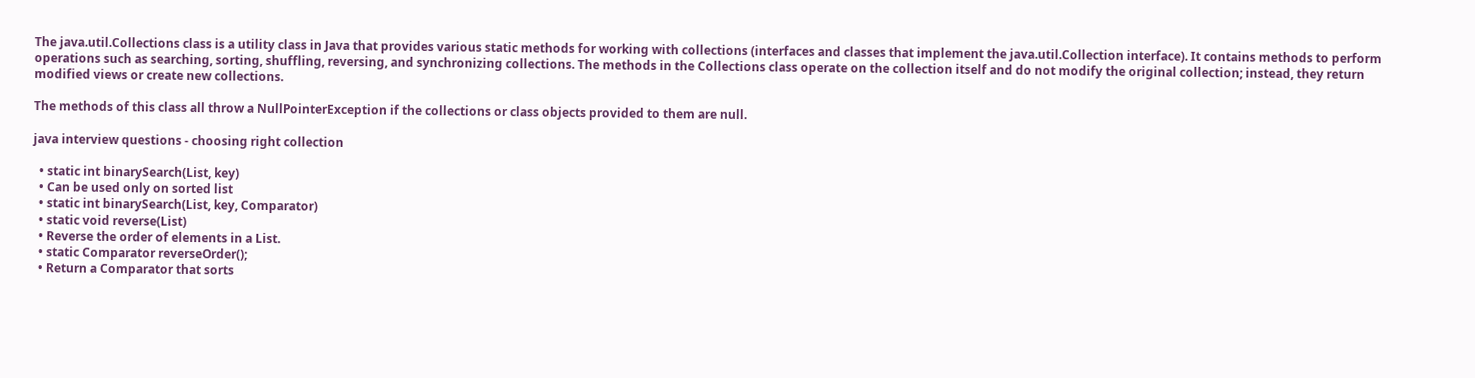The java.util.Collections class is a utility class in Java that provides various static methods for working with collections (interfaces and classes that implement the java.util.Collection interface). It contains methods to perform operations such as searching, sorting, shuffling, reversing, and synchronizing collections. The methods in the Collections class operate on the collection itself and do not modify the original collection; instead, they return modified views or create new collections.

The methods of this class all throw a NullPointerException if the collections or class objects provided to them are null.

java interview questions - choosing right collection

  • static int binarySearch(List, key)
  • Can be used only on sorted list
  • static int binarySearch(List, key, Comparator)
  • static void reverse(List)
  • Reverse the order of elements in a List.
  • static Comparator reverseOrder();
  • Return a Comparator that sorts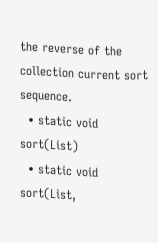the reverse of the collection current sort sequence.
  • static void sort(List)
  • static void sort(List,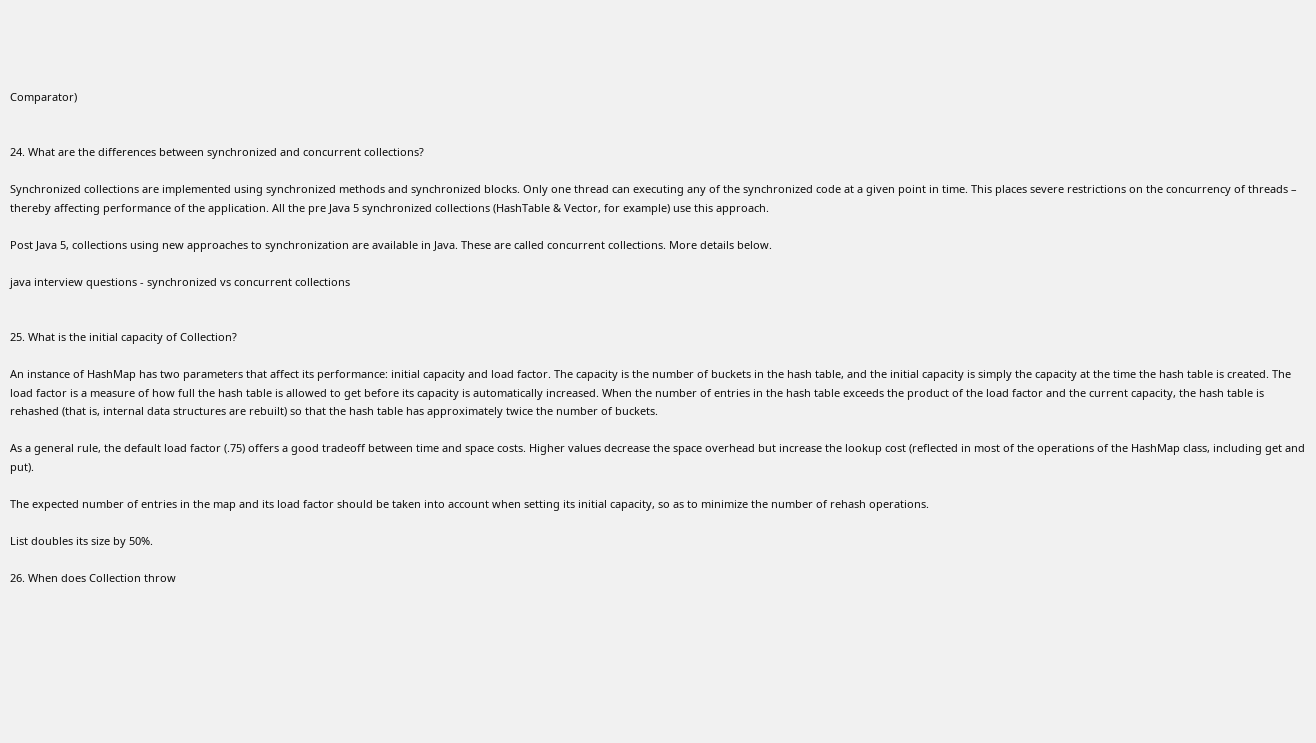Comparator)


24. What are the differences between synchronized and concurrent collections?

Synchronized collections are implemented using synchronized methods and synchronized blocks. Only one thread can executing any of the synchronized code at a given point in time. This places severe restrictions on the concurrency of threads – thereby affecting performance of the application. All the pre Java 5 synchronized collections (HashTable & Vector, for example) use this approach.

Post Java 5, collections using new approaches to synchronization are available in Java. These are called concurrent collections. More details below.

java interview questions - synchronized vs concurrent collections


25. What is the initial capacity of Collection?

An instance of HashMap has two parameters that affect its performance: initial capacity and load factor. The capacity is the number of buckets in the hash table, and the initial capacity is simply the capacity at the time the hash table is created. The load factor is a measure of how full the hash table is allowed to get before its capacity is automatically increased. When the number of entries in the hash table exceeds the product of the load factor and the current capacity, the hash table is rehashed (that is, internal data structures are rebuilt) so that the hash table has approximately twice the number of buckets.

As a general rule, the default load factor (.75) offers a good tradeoff between time and space costs. Higher values decrease the space overhead but increase the lookup cost (reflected in most of the operations of the HashMap class, including get and put).

The expected number of entries in the map and its load factor should be taken into account when setting its initial capacity, so as to minimize the number of rehash operations.

List doubles its size by 50%.

26. When does Collection throw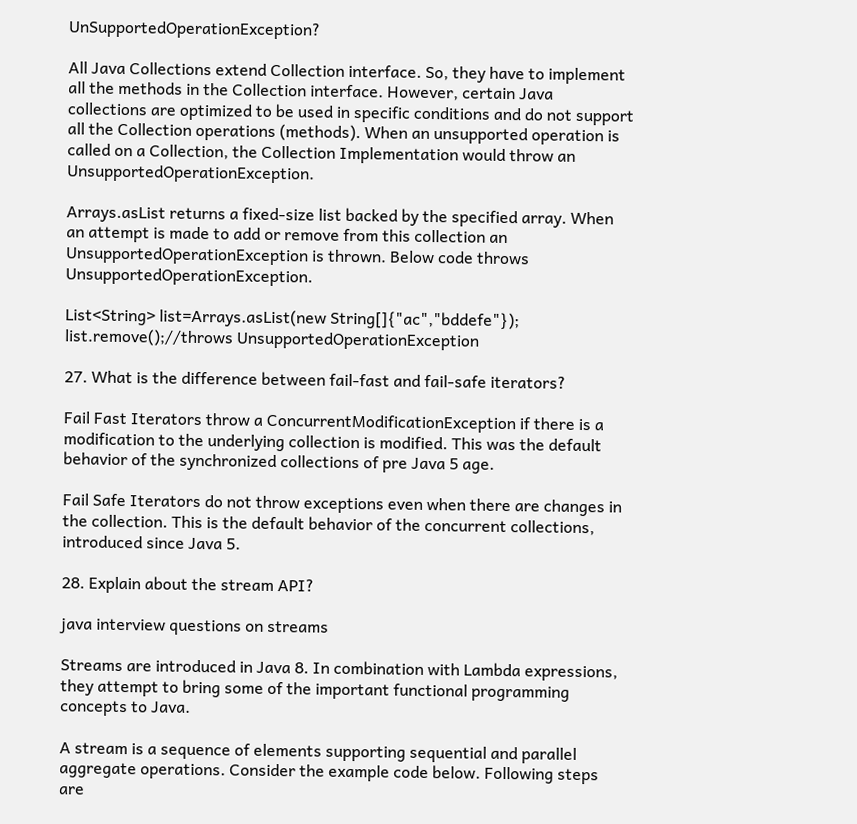UnSupportedOperationException?

All Java Collections extend Collection interface. So, they have to implement all the methods in the Collection interface. However, certain Java collections are optimized to be used in specific conditions and do not support all the Collection operations (methods). When an unsupported operation is called on a Collection, the Collection Implementation would throw an UnsupportedOperationException.

Arrays.asList returns a fixed-size list backed by the specified array. When an attempt is made to add or remove from this collection an UnsupportedOperationException is thrown. Below code throws UnsupportedOperationException.

List<String> list=Arrays.asList(new String[]{"ac","bddefe"});
list.remove();//throws UnsupportedOperationException

27. What is the difference between fail-fast and fail-safe iterators?

Fail Fast Iterators throw a ConcurrentModificationException if there is a modification to the underlying collection is modified. This was the default behavior of the synchronized collections of pre Java 5 age.

Fail Safe Iterators do not throw exceptions even when there are changes in the collection. This is the default behavior of the concurrent collections, introduced since Java 5.

28. Explain about the stream API?

java interview questions on streams

Streams are introduced in Java 8. In combination with Lambda expressions, they attempt to bring some of the important functional programming concepts to Java.

A stream is a sequence of elements supporting sequential and parallel aggregate operations. Consider the example code below. Following steps are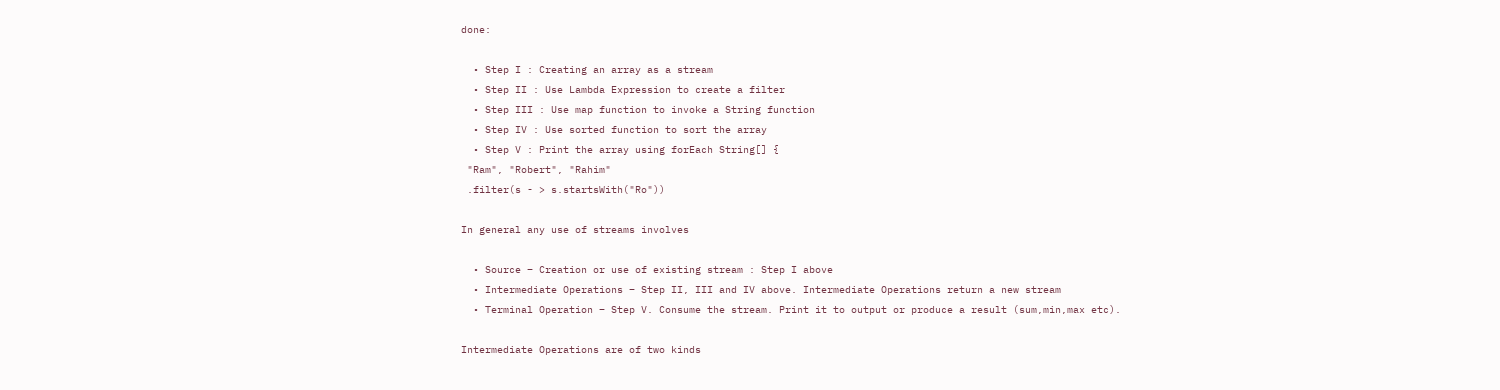done:

  • Step I : Creating an array as a stream
  • Step II : Use Lambda Expression to create a filter
  • Step III : Use map function to invoke a String function
  • Step IV : Use sorted function to sort the array
  • Step V : Print the array using forEach String[] {
 "Ram", "Robert", "Rahim"
 .filter(s - > s.startsWith("Ro"))

In general any use of streams involves

  • Source – Creation or use of existing stream : Step I above
  • Intermediate Operations – Step II, III and IV above. Intermediate Operations return a new stream
  • Terminal Operation – Step V. Consume the stream. Print it to output or produce a result (sum,min,max etc).

Intermediate Operations are of two kinds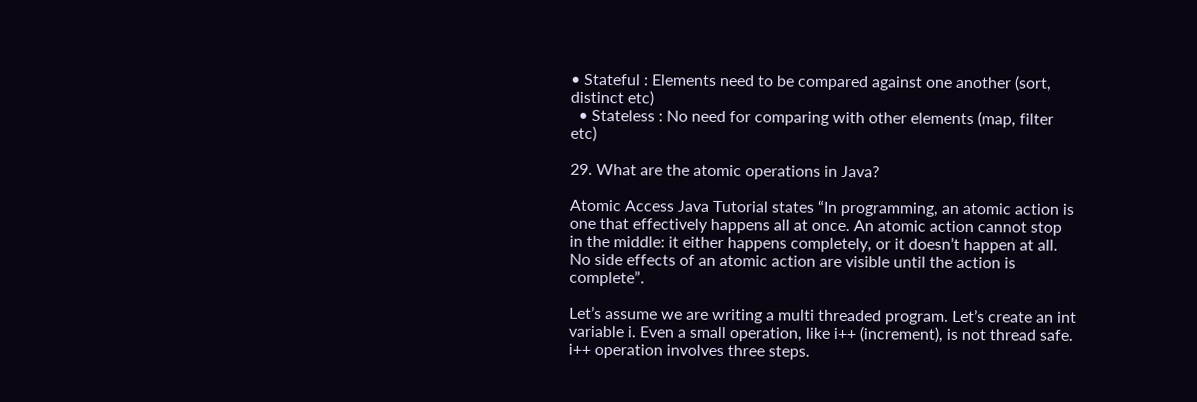• Stateful : Elements need to be compared against one another (sort, distinct etc)
  • Stateless : No need for comparing with other elements (map, filter etc)

29. What are the atomic operations in Java?

Atomic Access Java Tutorial states “In programming, an atomic action is one that effectively happens all at once. An atomic action cannot stop in the middle: it either happens completely, or it doesn’t happen at all. No side effects of an atomic action are visible until the action is complete”.

Let’s assume we are writing a multi threaded program. Let’s create an int variable i. Even a small operation, like i++ (increment), is not thread safe. i++ operation involves three steps.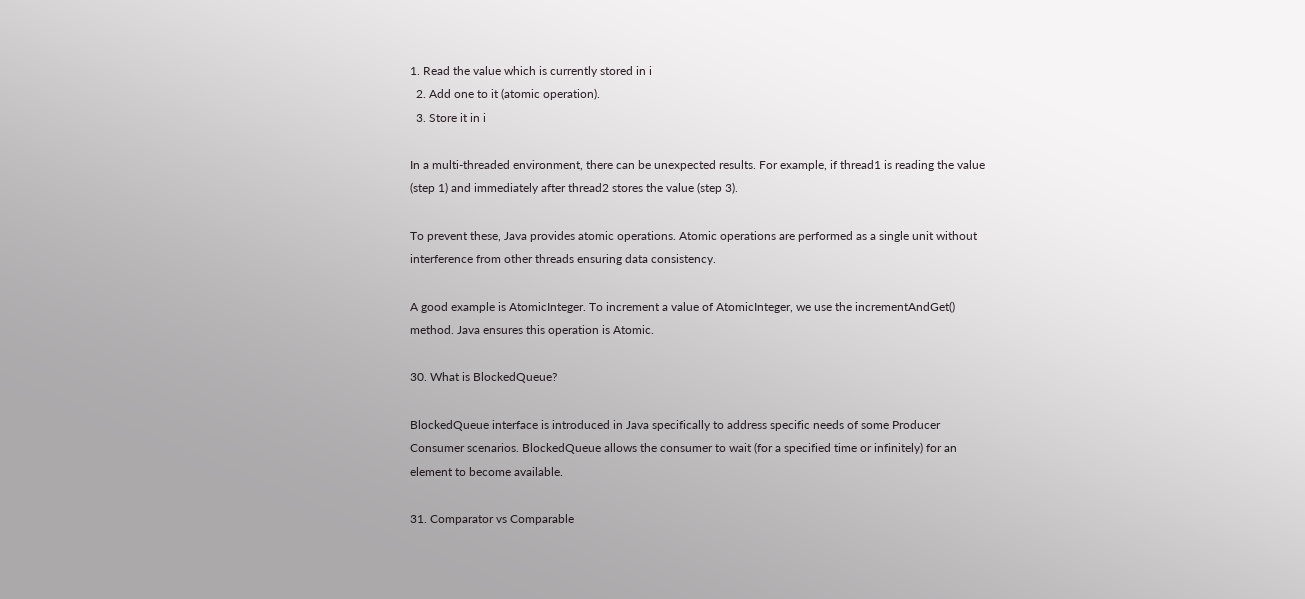1. Read the value which is currently stored in i
  2. Add one to it (atomic operation).
  3. Store it in i

In a multi-threaded environment, there can be unexpected results. For example, if thread1 is reading the value (step 1) and immediately after thread2 stores the value (step 3).

To prevent these, Java provides atomic operations. Atomic operations are performed as a single unit without interference from other threads ensuring data consistency.

A good example is AtomicInteger. To increment a value of AtomicInteger, we use the incrementAndGet() method. Java ensures this operation is Atomic.

30. What is BlockedQueue?

BlockedQueue interface is introduced in Java specifically to address specific needs of some Producer Consumer scenarios. BlockedQueue allows the consumer to wait (for a specified time or infinitely) for an element to become available.

31. Comparator vs Comparable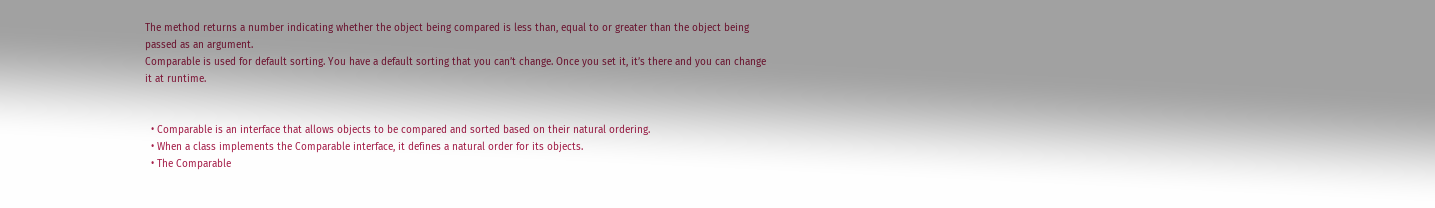The method returns a number indicating whether the object being compared is less than, equal to or greater than the object being passed as an argument.
Comparable is used for default sorting. You have a default sorting that you can’t change. Once you set it, it’s there and you can change it at runtime.


  • Comparable is an interface that allows objects to be compared and sorted based on their natural ordering.
  • When a class implements the Comparable interface, it defines a natural order for its objects.
  • The Comparable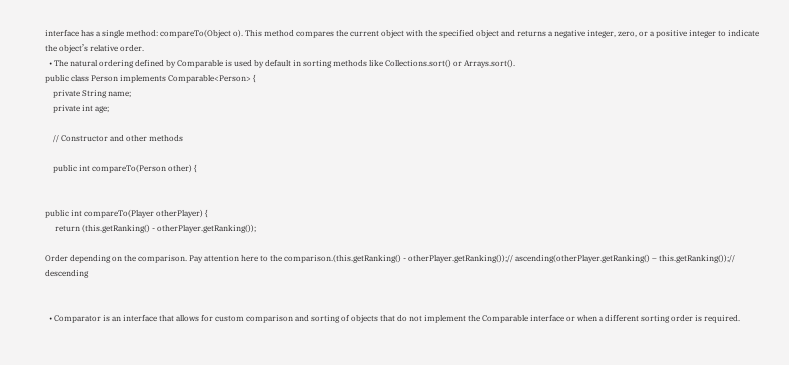interface has a single method: compareTo(Object o). This method compares the current object with the specified object and returns a negative integer, zero, or a positive integer to indicate the object’s relative order.
  • The natural ordering defined by Comparable is used by default in sorting methods like Collections.sort() or Arrays.sort().
public class Person implements Comparable<Person> {
    private String name;
    private int age;

    // Constructor and other methods

    public int compareTo(Person other) {


public int compareTo(Player otherPlayer) {
     return (this.getRanking() - otherPlayer.getRanking());

Order depending on the comparison. Pay attention here to the comparison.(this.getRanking() - otherPlayer.getRanking());// ascending(otherPlayer.getRanking() – this.getRanking());// descending


  • Comparator is an interface that allows for custom comparison and sorting of objects that do not implement the Comparable interface or when a different sorting order is required.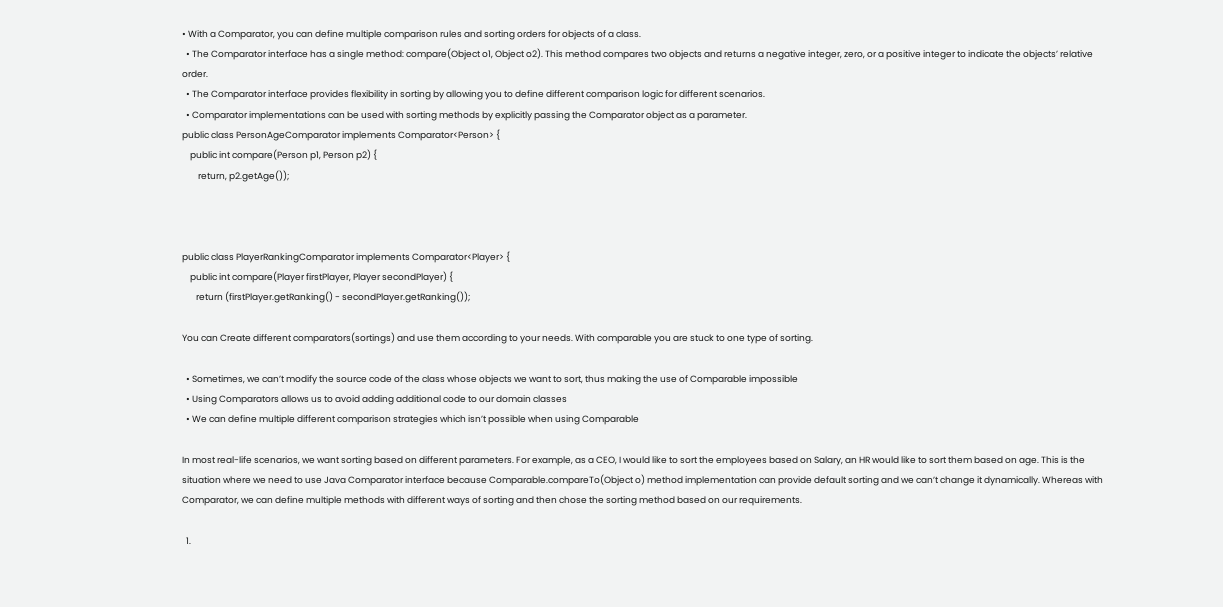• With a Comparator, you can define multiple comparison rules and sorting orders for objects of a class.
  • The Comparator interface has a single method: compare(Object o1, Object o2). This method compares two objects and returns a negative integer, zero, or a positive integer to indicate the objects’ relative order.
  • The Comparator interface provides flexibility in sorting by allowing you to define different comparison logic for different scenarios.
  • Comparator implementations can be used with sorting methods by explicitly passing the Comparator object as a parameter.
public class PersonAgeComparator implements Comparator<Person> {
    public int compare(Person p1, Person p2) {
        return, p2.getAge());



public class PlayerRankingComparator implements Comparator<Player> {
    public int compare(Player firstPlayer, Player secondPlayer) {
       return (firstPlayer.getRanking() - secondPlayer.getRanking());

You can Create different comparators(sortings) and use them according to your needs. With comparable you are stuck to one type of sorting.

  • Sometimes, we can’t modify the source code of the class whose objects we want to sort, thus making the use of Comparable impossible
  • Using Comparators allows us to avoid adding additional code to our domain classes
  • We can define multiple different comparison strategies which isn’t possible when using Comparable

In most real-life scenarios, we want sorting based on different parameters. For example, as a CEO, I would like to sort the employees based on Salary, an HR would like to sort them based on age. This is the situation where we need to use Java Comparator interface because Comparable.compareTo(Object o) method implementation can provide default sorting and we can’t change it dynamically. Whereas with Comparator, we can define multiple methods with different ways of sorting and then chose the sorting method based on our requirements.

  1.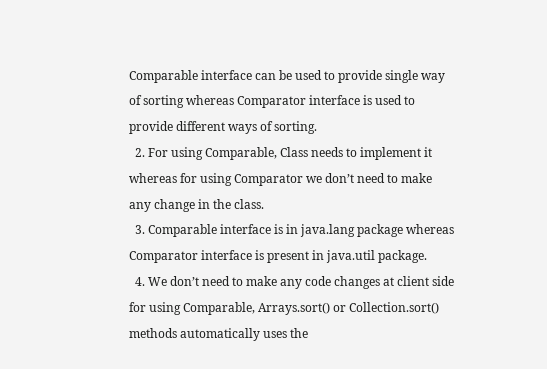Comparable interface can be used to provide single way of sorting whereas Comparator interface is used to provide different ways of sorting.
  2. For using Comparable, Class needs to implement it whereas for using Comparator we don’t need to make any change in the class.
  3. Comparable interface is in java.lang package whereas Comparator interface is present in java.util package.
  4. We don’t need to make any code changes at client side for using Comparable, Arrays.sort() or Collection.sort() methods automatically uses the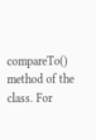compareTo() method of the class. For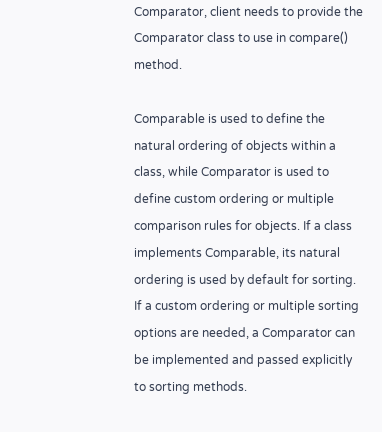Comparator, client needs to provide the Comparator class to use in compare() method.

Comparable is used to define the natural ordering of objects within a class, while Comparator is used to define custom ordering or multiple comparison rules for objects. If a class implements Comparable, its natural ordering is used by default for sorting. If a custom ordering or multiple sorting options are needed, a Comparator can be implemented and passed explicitly to sorting methods.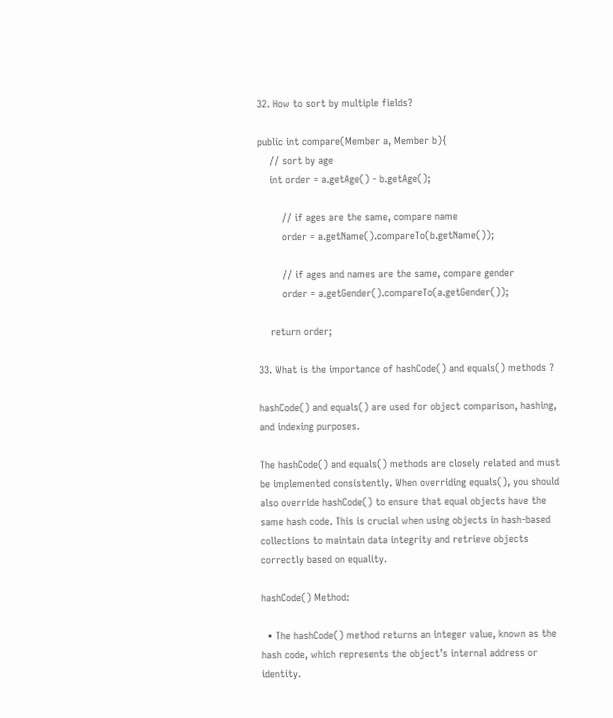32. How to sort by multiple fields?

public int compare(Member a, Member b){
    // sort by age
    int order = a.getAge() - b.getAge();

        // if ages are the same, compare name
        order = a.getName().compareTo(b.getName());

        // if ages and names are the same, compare gender
        order = a.getGender().compareTo(a.getGender());

    return order;

33. What is the importance of hashCode() and equals() methods ?

hashCode() and equals() are used for object comparison, hashing, and indexing purposes.

The hashCode() and equals() methods are closely related and must be implemented consistently. When overriding equals(), you should also override hashCode() to ensure that equal objects have the same hash code. This is crucial when using objects in hash-based collections to maintain data integrity and retrieve objects correctly based on equality.

hashCode() Method:

  • The hashCode() method returns an integer value, known as the hash code, which represents the object’s internal address or identity.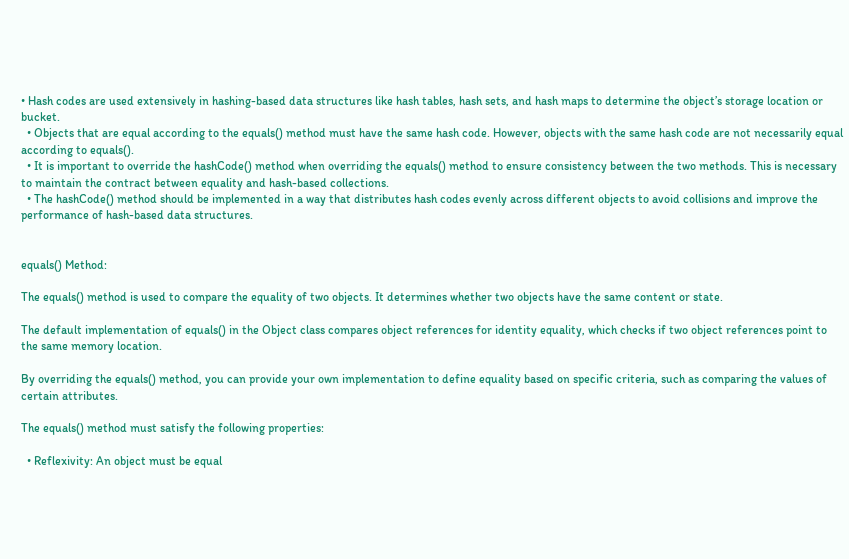• Hash codes are used extensively in hashing-based data structures like hash tables, hash sets, and hash maps to determine the object’s storage location or bucket.
  • Objects that are equal according to the equals() method must have the same hash code. However, objects with the same hash code are not necessarily equal according to equals().
  • It is important to override the hashCode() method when overriding the equals() method to ensure consistency between the two methods. This is necessary to maintain the contract between equality and hash-based collections.
  • The hashCode() method should be implemented in a way that distributes hash codes evenly across different objects to avoid collisions and improve the performance of hash-based data structures.


equals() Method:

The equals() method is used to compare the equality of two objects. It determines whether two objects have the same content or state.

The default implementation of equals() in the Object class compares object references for identity equality, which checks if two object references point to the same memory location.

By overriding the equals() method, you can provide your own implementation to define equality based on specific criteria, such as comparing the values of certain attributes.

The equals() method must satisfy the following properties:

  • Reflexivity: An object must be equal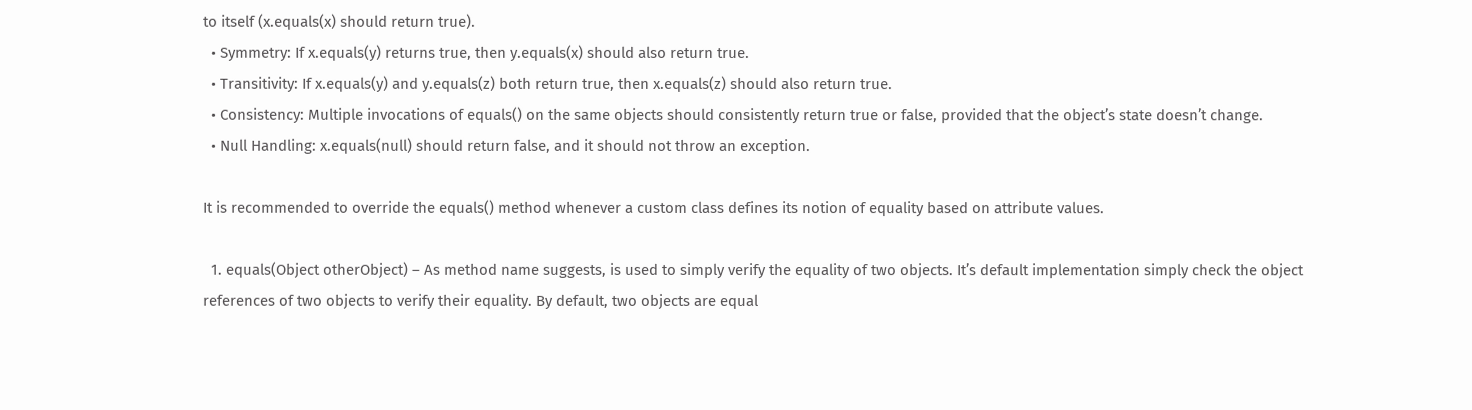to itself (x.equals(x) should return true).
  • Symmetry: If x.equals(y) returns true, then y.equals(x) should also return true.
  • Transitivity: If x.equals(y) and y.equals(z) both return true, then x.equals(z) should also return true.
  • Consistency: Multiple invocations of equals() on the same objects should consistently return true or false, provided that the object’s state doesn’t change.
  • Null Handling: x.equals(null) should return false, and it should not throw an exception.

It is recommended to override the equals() method whenever a custom class defines its notion of equality based on attribute values.

  1. equals(Object otherObject) – As method name suggests, is used to simply verify the equality of two objects. It’s default implementation simply check the object references of two objects to verify their equality. By default, two objects are equal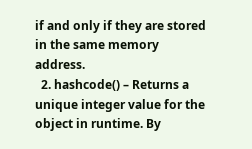if and only if they are stored in the same memory address.
  2. hashcode() – Returns a unique integer value for the object in runtime. By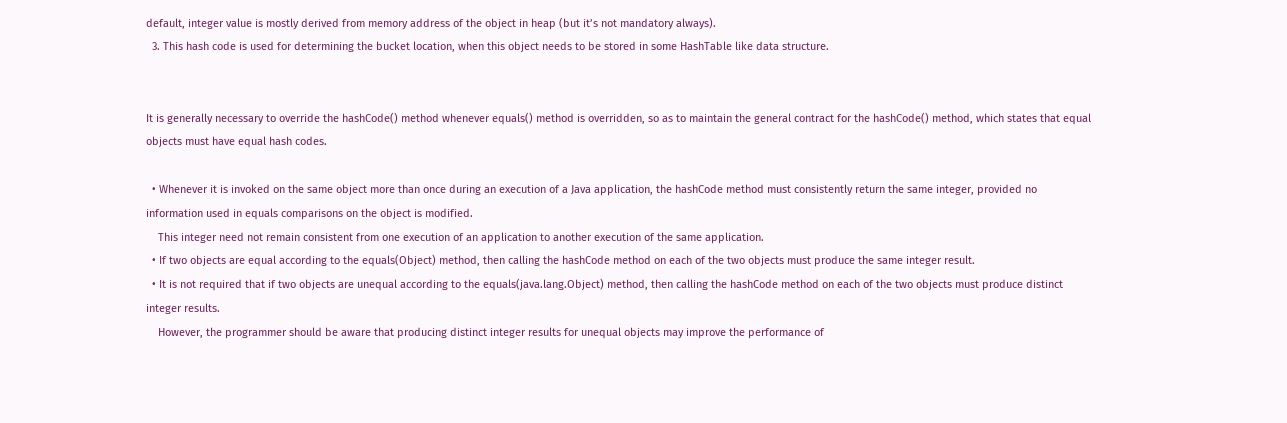default, integer value is mostly derived from memory address of the object in heap (but it’s not mandatory always).
  3. This hash code is used for determining the bucket location, when this object needs to be stored in some HashTable like data structure.


It is generally necessary to override the hashCode() method whenever equals() method is overridden, so as to maintain the general contract for the hashCode() method, which states that equal objects must have equal hash codes.

  • Whenever it is invoked on the same object more than once during an execution of a Java application, the hashCode method must consistently return the same integer, provided no information used in equals comparisons on the object is modified.
    This integer need not remain consistent from one execution of an application to another execution of the same application.
  • If two objects are equal according to the equals(Object) method, then calling the hashCode method on each of the two objects must produce the same integer result.
  • It is not required that if two objects are unequal according to the equals(java.lang.Object) method, then calling the hashCode method on each of the two objects must produce distinct integer results.
    However, the programmer should be aware that producing distinct integer results for unequal objects may improve the performance of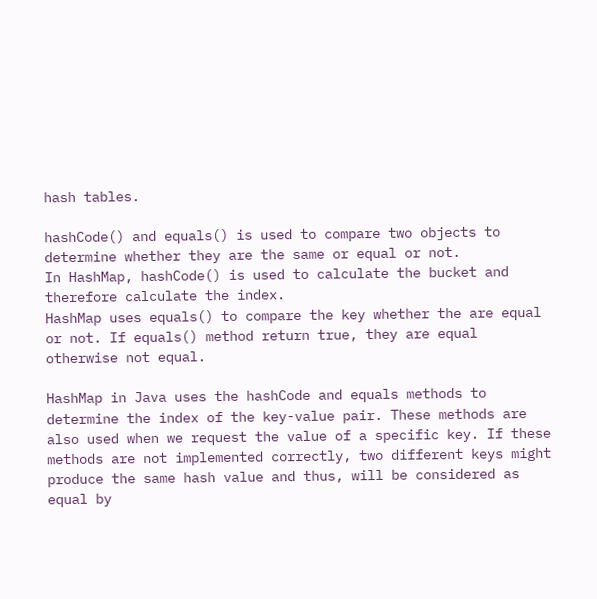hash tables.

hashCode() and equals() is used to compare two objects to determine whether they are the same or equal or not.
In HashMap, hashCode() is used to calculate the bucket and therefore calculate the index.
HashMap uses equals() to compare the key whether the are equal or not. If equals() method return true, they are equal otherwise not equal.

HashMap in Java uses the hashCode and equals methods to determine the index of the key-value pair. These methods are also used when we request the value of a specific key. If these methods are not implemented correctly, two different keys might produce the same hash value and thus, will be considered as equal by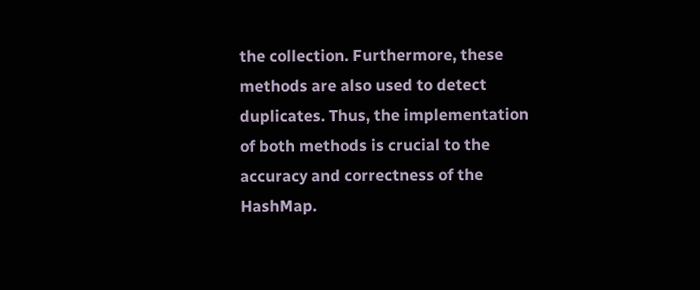the collection. Furthermore, these methods are also used to detect duplicates. Thus, the implementation of both methods is crucial to the accuracy and correctness of the HashMap.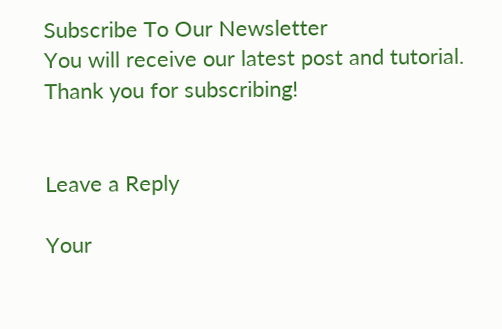Subscribe To Our Newsletter
You will receive our latest post and tutorial.
Thank you for subscribing!


Leave a Reply

Your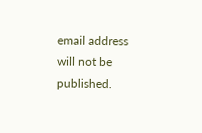email address will not be published.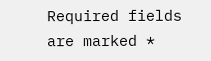Required fields are marked *